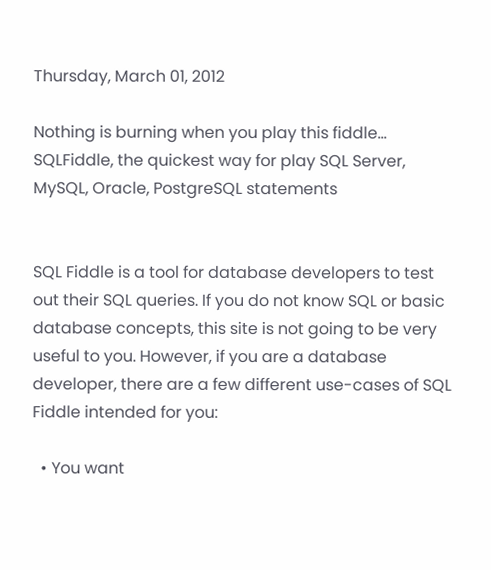Thursday, March 01, 2012

Nothing is burning when you play this fiddle... SQLFiddle, the quickest way for play SQL Server, MySQL, Oracle, PostgreSQL statements


SQL Fiddle is a tool for database developers to test out their SQL queries. If you do not know SQL or basic database concepts, this site is not going to be very useful to you. However, if you are a database developer, there are a few different use-cases of SQL Fiddle intended for you:

  • You want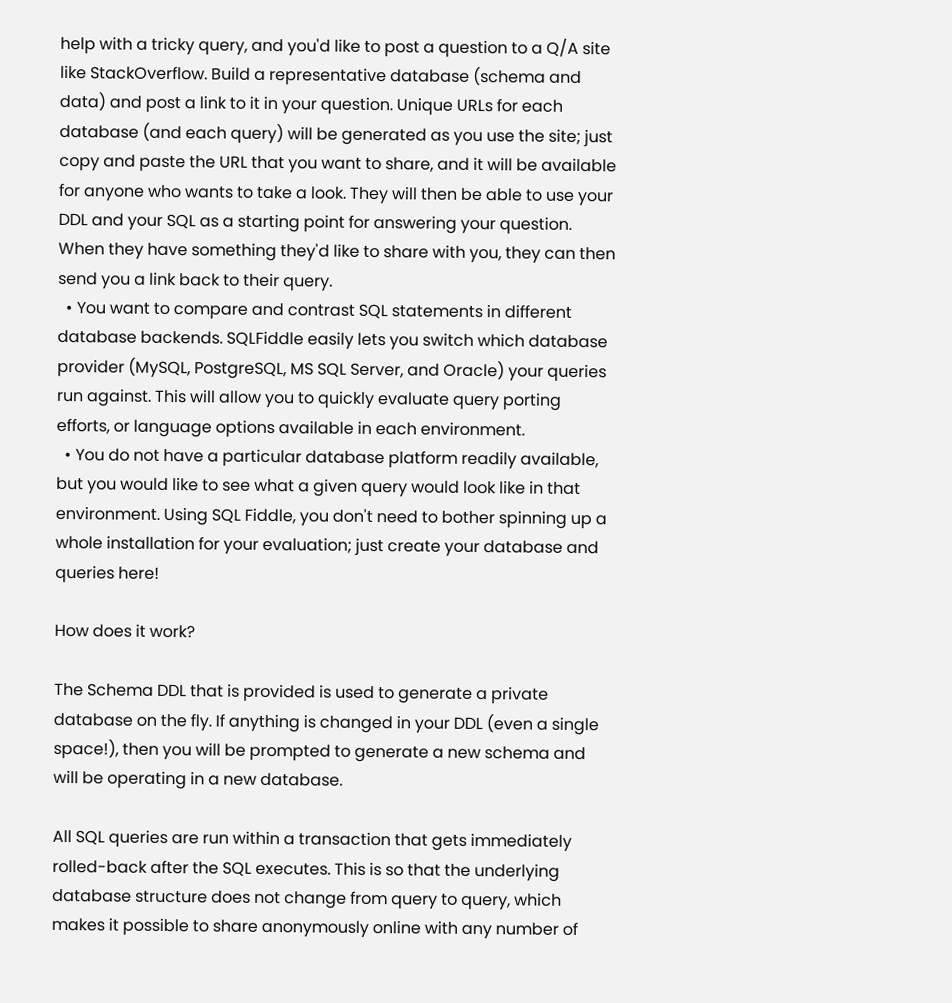help with a tricky query, and you'd like to post a question to a Q/A site like StackOverflow. Build a representative database (schema and data) and post a link to it in your question. Unique URLs for each database (and each query) will be generated as you use the site; just copy and paste the URL that you want to share, and it will be available for anyone who wants to take a look. They will then be able to use your DDL and your SQL as a starting point for answering your question. When they have something they'd like to share with you, they can then send you a link back to their query.
  • You want to compare and contrast SQL statements in different database backends. SQLFiddle easily lets you switch which database provider (MySQL, PostgreSQL, MS SQL Server, and Oracle) your queries run against. This will allow you to quickly evaluate query porting efforts, or language options available in each environment.
  • You do not have a particular database platform readily available, but you would like to see what a given query would look like in that environment. Using SQL Fiddle, you don't need to bother spinning up a whole installation for your evaluation; just create your database and queries here!

How does it work?

The Schema DDL that is provided is used to generate a private database on the fly. If anything is changed in your DDL (even a single space!), then you will be prompted to generate a new schema and will be operating in a new database.

All SQL queries are run within a transaction that gets immediately rolled-back after the SQL executes. This is so that the underlying database structure does not change from query to query, which makes it possible to share anonymously online with any number of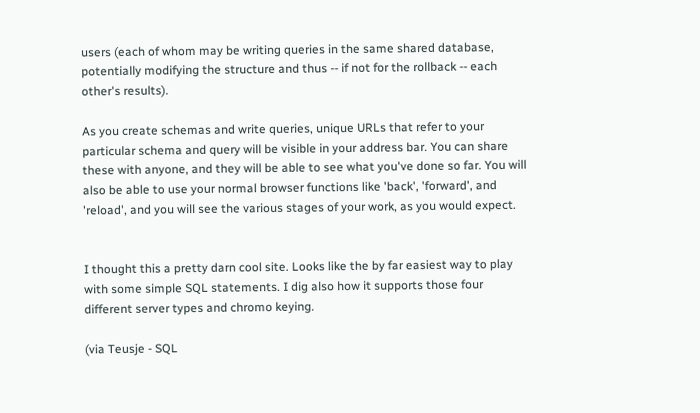users (each of whom may be writing queries in the same shared database, potentially modifying the structure and thus -- if not for the rollback -- each other's results).

As you create schemas and write queries, unique URLs that refer to your particular schema and query will be visible in your address bar. You can share these with anyone, and they will be able to see what you've done so far. You will also be able to use your normal browser functions like 'back', 'forward', and 'reload', and you will see the various stages of your work, as you would expect.


I thought this a pretty darn cool site. Looks like the by far easiest way to play with some simple SQL statements. I dig also how it supports those four different server types and chromo keying.

(via Teusje - SQL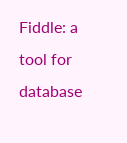Fiddle: a tool for database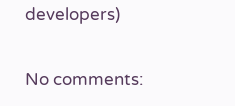developers)

No comments: